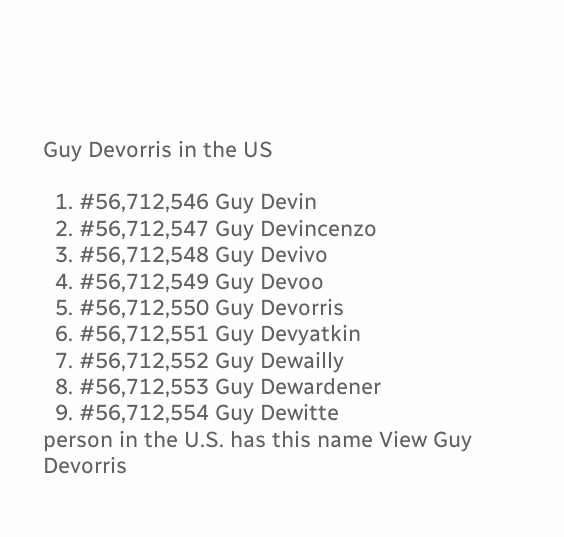Guy Devorris in the US

  1. #56,712,546 Guy Devin
  2. #56,712,547 Guy Devincenzo
  3. #56,712,548 Guy Devivo
  4. #56,712,549 Guy Devoo
  5. #56,712,550 Guy Devorris
  6. #56,712,551 Guy Devyatkin
  7. #56,712,552 Guy Dewailly
  8. #56,712,553 Guy Dewardener
  9. #56,712,554 Guy Dewitte
person in the U.S. has this name View Guy Devorris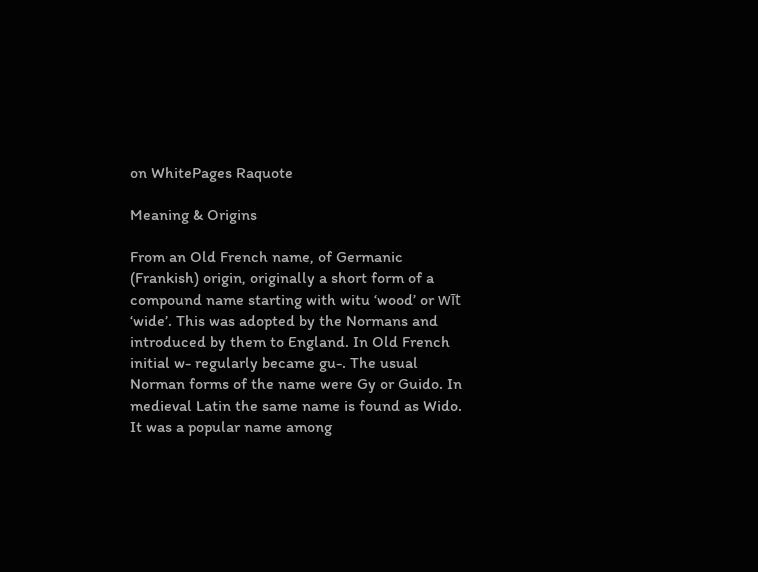on WhitePages Raquote

Meaning & Origins

From an Old French name, of Germanic (Frankish) origin, originally a short form of a compound name starting with witu ‘wood’ or wīt ‘wide’. This was adopted by the Normans and introduced by them to England. In Old French initial w- regularly became gu-. The usual Norman forms of the name were Gy or Guido. In medieval Latin the same name is found as Wido. It was a popular name among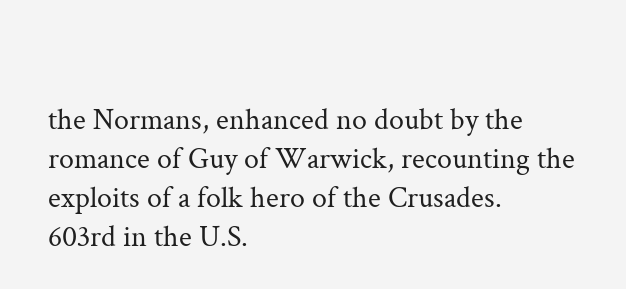the Normans, enhanced no doubt by the romance of Guy of Warwick, recounting the exploits of a folk hero of the Crusades.
603rd in the U.S.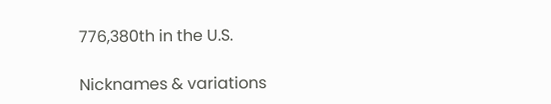776,380th in the U.S.

Nicknames & variations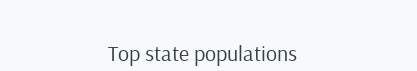Top state populations